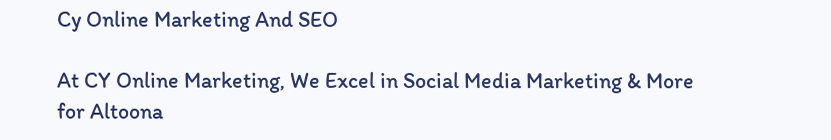Cy Online Marketing And SEO

At CY Online Marketing, We Excel in Social Media Marketing & More for Altoona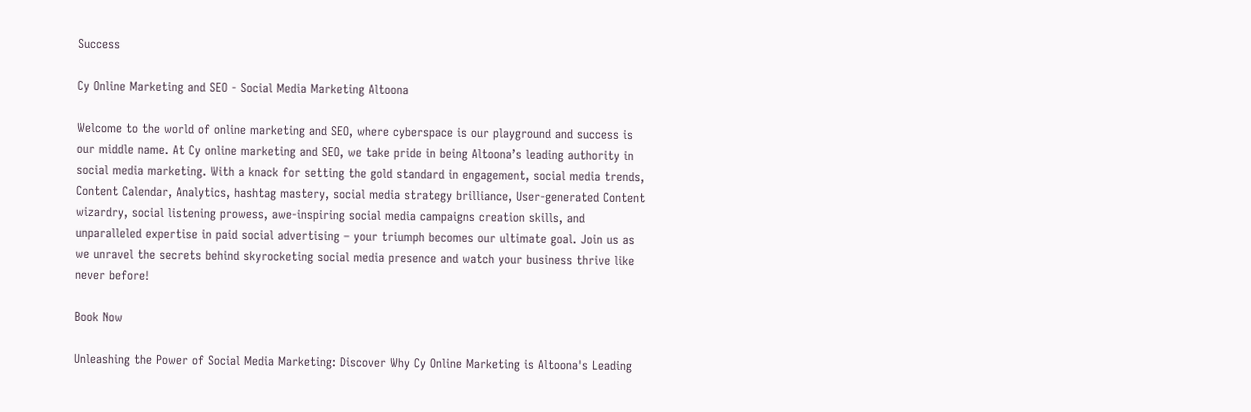Success

Cy Online Marketing and SEO - Social Media Marketing Altoona

Welcome to the world of online marketing and SEO, where cyberspace is our playground and success is our middle name. At Cy online marketing and SEO, we take pride in being Altoona’s leading authority in social media marketing. With a knack for setting the gold standard in engagement, social media trends, Content Calendar, Analytics, hashtag mastery, social media strategy brilliance, User-generated Content wizardry, social listening prowess, awe-inspiring social media campaigns creation skills, and unparalleled expertise in paid social advertising – your triumph becomes our ultimate goal. Join us as we unravel the secrets behind skyrocketing social media presence and watch your business thrive like never before!

Book Now

Unleashing the Power of Social Media Marketing: Discover Why Cy Online Marketing is Altoona's Leading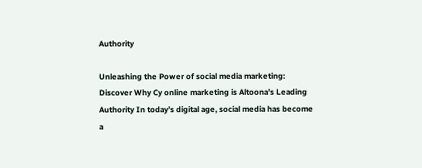Authority

Unleashing the Power of social media marketing: Discover Why Cy online marketing is Altoona’s Leading Authority In today’s digital age, social media has become a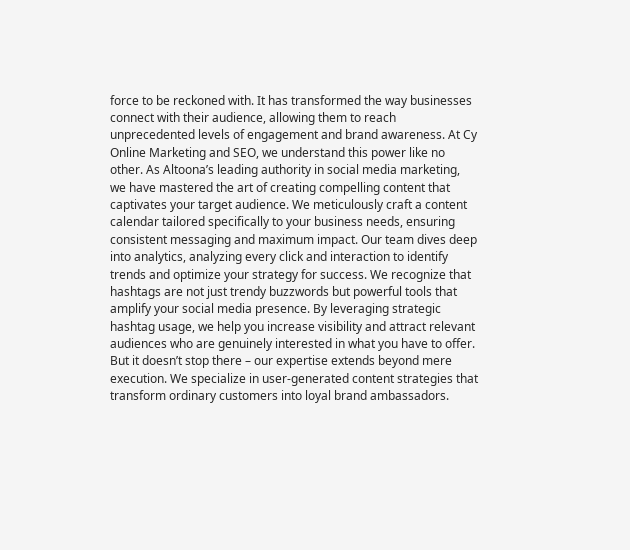force to be reckoned with. It has transformed the way businesses connect with their audience, allowing them to reach unprecedented levels of engagement and brand awareness. At Cy Online Marketing and SEO, we understand this power like no other. As Altoona’s leading authority in social media marketing, we have mastered the art of creating compelling content that captivates your target audience. We meticulously craft a content calendar tailored specifically to your business needs, ensuring consistent messaging and maximum impact. Our team dives deep into analytics, analyzing every click and interaction to identify trends and optimize your strategy for success. We recognize that hashtags are not just trendy buzzwords but powerful tools that amplify your social media presence. By leveraging strategic hashtag usage, we help you increase visibility and attract relevant audiences who are genuinely interested in what you have to offer. But it doesn’t stop there – our expertise extends beyond mere execution. We specialize in user-generated content strategies that transform ordinary customers into loyal brand ambassadors.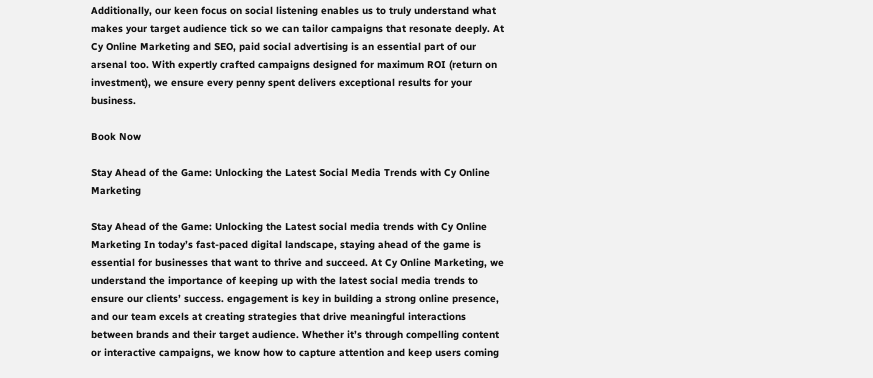Additionally, our keen focus on social listening enables us to truly understand what makes your target audience tick so we can tailor campaigns that resonate deeply. At Cy Online Marketing and SEO, paid social advertising is an essential part of our arsenal too. With expertly crafted campaigns designed for maximum ROI (return on investment), we ensure every penny spent delivers exceptional results for your business.

Book Now

Stay Ahead of the Game: Unlocking the Latest Social Media Trends with Cy Online Marketing

Stay Ahead of the Game: Unlocking the Latest social media trends with Cy Online Marketing In today’s fast-paced digital landscape, staying ahead of the game is essential for businesses that want to thrive and succeed. At Cy Online Marketing, we understand the importance of keeping up with the latest social media trends to ensure our clients’ success. engagement is key in building a strong online presence, and our team excels at creating strategies that drive meaningful interactions between brands and their target audience. Whether it’s through compelling content or interactive campaigns, we know how to capture attention and keep users coming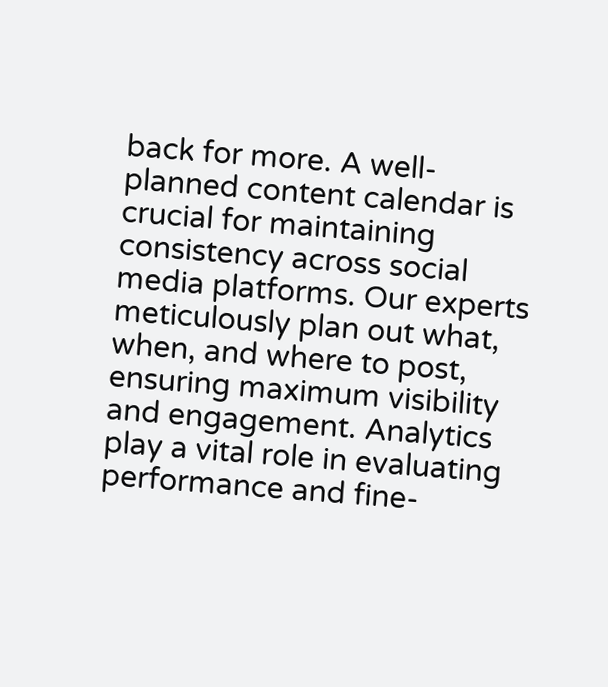back for more. A well-planned content calendar is crucial for maintaining consistency across social media platforms. Our experts meticulously plan out what, when, and where to post, ensuring maximum visibility and engagement. Analytics play a vital role in evaluating performance and fine-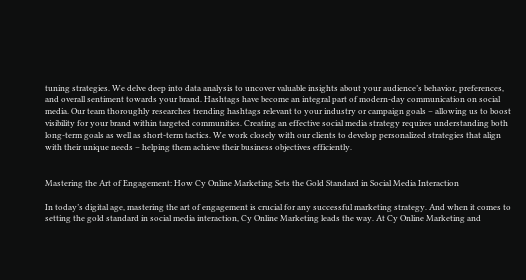tuning strategies. We delve deep into data analysis to uncover valuable insights about your audience’s behavior, preferences, and overall sentiment towards your brand. Hashtags have become an integral part of modern-day communication on social media. Our team thoroughly researches trending hashtags relevant to your industry or campaign goals – allowing us to boost visibility for your brand within targeted communities. Creating an effective social media strategy requires understanding both long-term goals as well as short-term tactics. We work closely with our clients to develop personalized strategies that align with their unique needs – helping them achieve their business objectives efficiently.


Mastering the Art of Engagement: How Cy Online Marketing Sets the Gold Standard in Social Media Interaction

In today’s digital age, mastering the art of engagement is crucial for any successful marketing strategy. And when it comes to setting the gold standard in social media interaction, Cy Online Marketing leads the way. At Cy Online Marketing and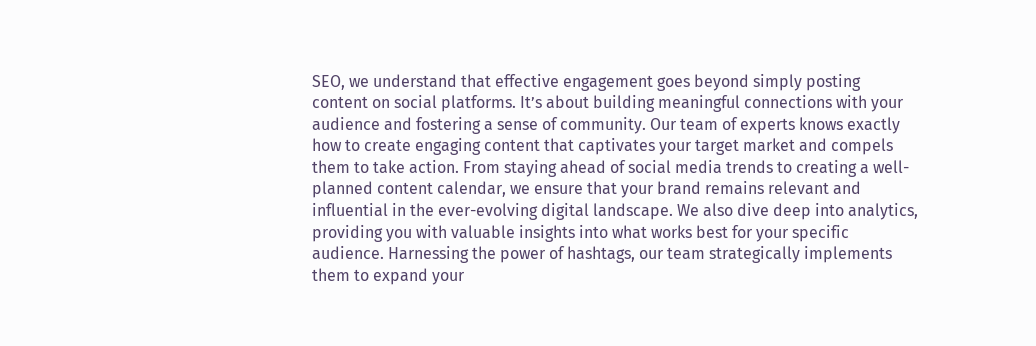SEO, we understand that effective engagement goes beyond simply posting content on social platforms. It’s about building meaningful connections with your audience and fostering a sense of community. Our team of experts knows exactly how to create engaging content that captivates your target market and compels them to take action. From staying ahead of social media trends to creating a well-planned content calendar, we ensure that your brand remains relevant and influential in the ever-evolving digital landscape. We also dive deep into analytics, providing you with valuable insights into what works best for your specific audience. Harnessing the power of hashtags, our team strategically implements them to expand your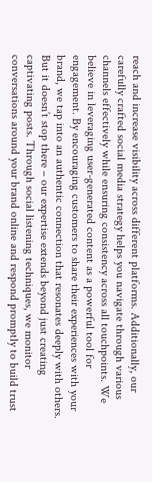reach and increase visibility across different platforms. Additionally, our carefully crafted social media strategy helps you navigate through various channels effectively while ensuring consistency across all touchpoints. We believe in leveraging user-generated content as a powerful tool for engagement. By encouraging customers to share their experiences with your brand, we tap into an authentic connection that resonates deeply with others. But it doesn’t stop there – our expertise extends beyond just creating captivating posts. Through social listening techniques, we monitor conversations around your brand online and respond promptly to build trust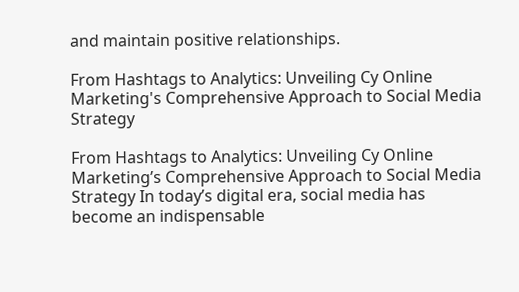and maintain positive relationships.

From Hashtags to Analytics: Unveiling Cy Online Marketing's Comprehensive Approach to Social Media Strategy

From Hashtags to Analytics: Unveiling Cy Online Marketing’s Comprehensive Approach to Social Media Strategy In today’s digital era, social media has become an indispensable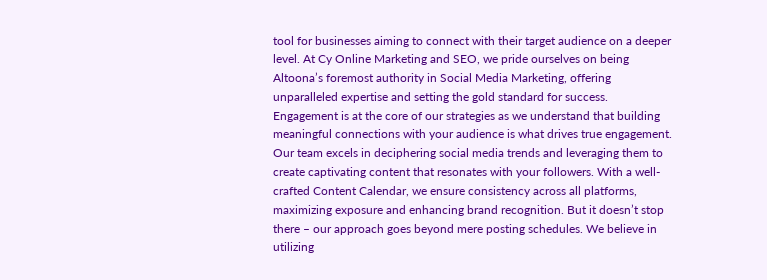tool for businesses aiming to connect with their target audience on a deeper level. At Cy Online Marketing and SEO, we pride ourselves on being Altoona’s foremost authority in Social Media Marketing, offering unparalleled expertise and setting the gold standard for success. Engagement is at the core of our strategies as we understand that building meaningful connections with your audience is what drives true engagement. Our team excels in deciphering social media trends and leveraging them to create captivating content that resonates with your followers. With a well-crafted Content Calendar, we ensure consistency across all platforms, maximizing exposure and enhancing brand recognition. But it doesn’t stop there – our approach goes beyond mere posting schedules. We believe in utilizing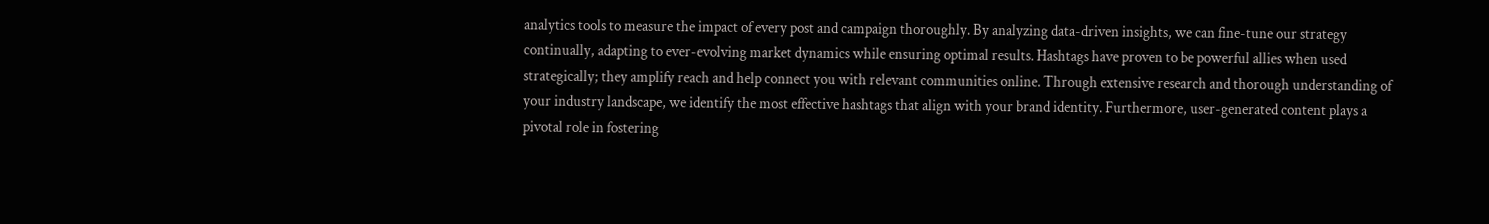analytics tools to measure the impact of every post and campaign thoroughly. By analyzing data-driven insights, we can fine-tune our strategy continually, adapting to ever-evolving market dynamics while ensuring optimal results. Hashtags have proven to be powerful allies when used strategically; they amplify reach and help connect you with relevant communities online. Through extensive research and thorough understanding of your industry landscape, we identify the most effective hashtags that align with your brand identity. Furthermore, user-generated content plays a pivotal role in fostering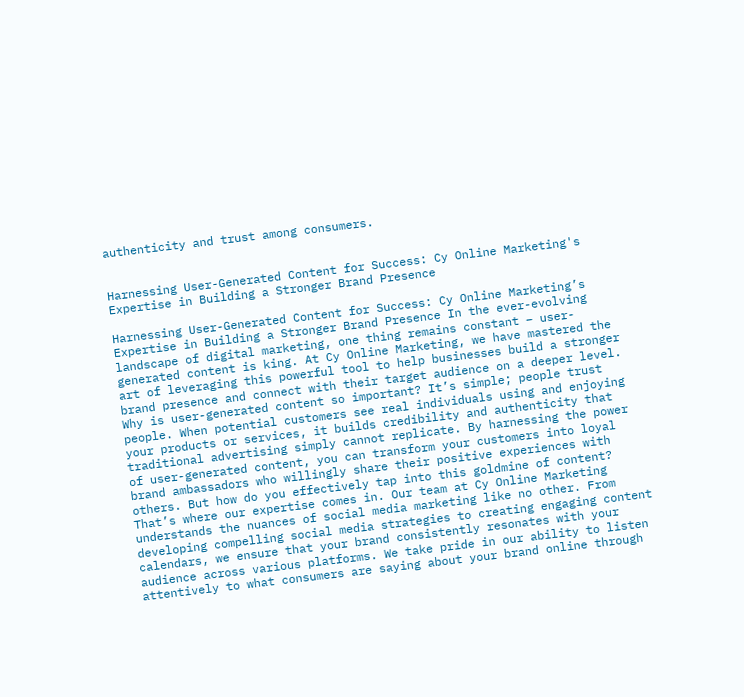authenticity and trust among consumers.


Harnessing User-Generated Content for Success: Cy Online Marketing's Expertise in Building a Stronger Brand Presence

Harnessing User-Generated Content for Success: Cy Online Marketing’s Expertise in Building a Stronger Brand Presence In the ever-evolving landscape of digital marketing, one thing remains constant – user-generated content is king. At Cy Online Marketing, we have mastered the art of leveraging this powerful tool to help businesses build a stronger brand presence and connect with their target audience on a deeper level. Why is user-generated content so important? It’s simple; people trust people. When potential customers see real individuals using and enjoying your products or services, it builds credibility and authenticity that traditional advertising simply cannot replicate. By harnessing the power of user-generated content, you can transform your customers into loyal brand ambassadors who willingly share their positive experiences with others. But how do you effectively tap into this goldmine of content? That’s where our expertise comes in. Our team at Cy Online Marketing understands the nuances of social media marketing like no other. From developing compelling social media strategies to creating engaging content calendars, we ensure that your brand consistently resonates with your audience across various platforms. We take pride in our ability to listen attentively to what consumers are saying about your brand online through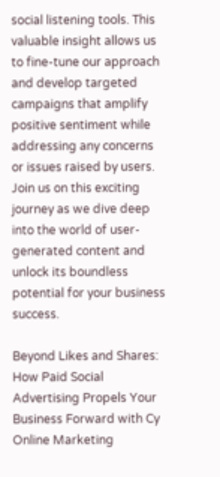social listening tools. This valuable insight allows us to fine-tune our approach and develop targeted campaigns that amplify positive sentiment while addressing any concerns or issues raised by users. Join us on this exciting journey as we dive deep into the world of user-generated content and unlock its boundless potential for your business success.

Beyond Likes and Shares: How Paid Social Advertising Propels Your Business Forward with Cy Online Marketing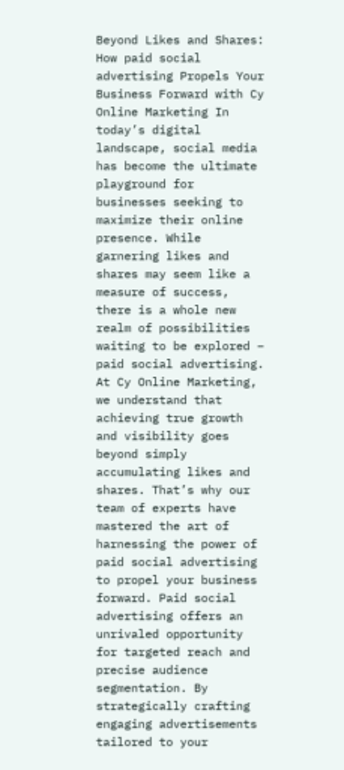Beyond Likes and Shares: How paid social advertising Propels Your Business Forward with Cy Online Marketing In today’s digital landscape, social media has become the ultimate playground for businesses seeking to maximize their online presence. While garnering likes and shares may seem like a measure of success, there is a whole new realm of possibilities waiting to be explored – paid social advertising. At Cy Online Marketing, we understand that achieving true growth and visibility goes beyond simply accumulating likes and shares. That’s why our team of experts have mastered the art of harnessing the power of paid social advertising to propel your business forward. Paid social advertising offers an unrivaled opportunity for targeted reach and precise audience segmentation. By strategically crafting engaging advertisements tailored to your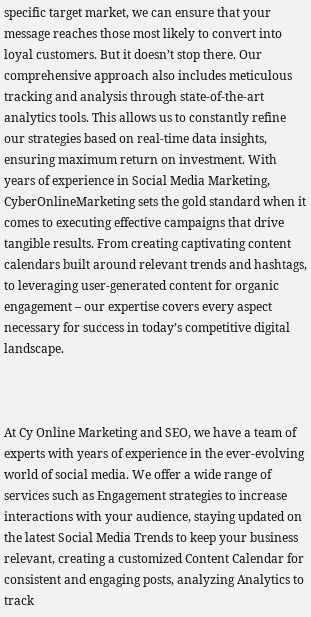specific target market, we can ensure that your message reaches those most likely to convert into loyal customers. But it doesn’t stop there. Our comprehensive approach also includes meticulous tracking and analysis through state-of-the-art analytics tools. This allows us to constantly refine our strategies based on real-time data insights, ensuring maximum return on investment. With years of experience in Social Media Marketing, CyberOnlineMarketing sets the gold standard when it comes to executing effective campaigns that drive tangible results. From creating captivating content calendars built around relevant trends and hashtags, to leveraging user-generated content for organic engagement – our expertise covers every aspect necessary for success in today’s competitive digital landscape.



At Cy Online Marketing and SEO, we have a team of experts with years of experience in the ever-evolving world of social media. We offer a wide range of services such as Engagement strategies to increase interactions with your audience, staying updated on the latest Social Media Trends to keep your business relevant, creating a customized Content Calendar for consistent and engaging posts, analyzing Analytics to track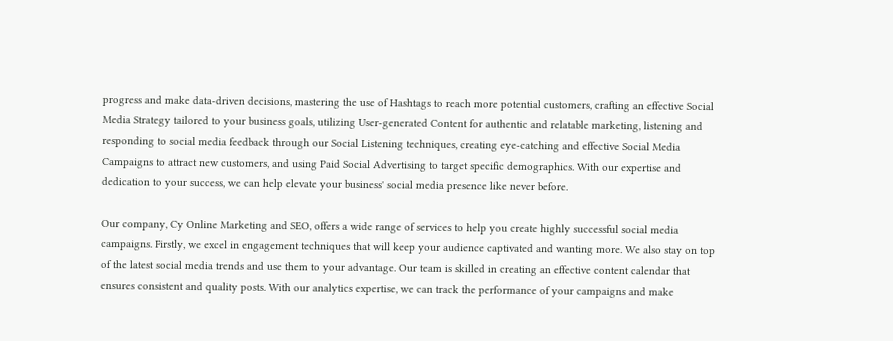progress and make data-driven decisions, mastering the use of Hashtags to reach more potential customers, crafting an effective Social Media Strategy tailored to your business goals, utilizing User-generated Content for authentic and relatable marketing, listening and responding to social media feedback through our Social Listening techniques, creating eye-catching and effective Social Media Campaigns to attract new customers, and using Paid Social Advertising to target specific demographics. With our expertise and dedication to your success, we can help elevate your business' social media presence like never before.

Our company, Cy Online Marketing and SEO, offers a wide range of services to help you create highly successful social media campaigns. Firstly, we excel in engagement techniques that will keep your audience captivated and wanting more. We also stay on top of the latest social media trends and use them to your advantage. Our team is skilled in creating an effective content calendar that ensures consistent and quality posts. With our analytics expertise, we can track the performance of your campaigns and make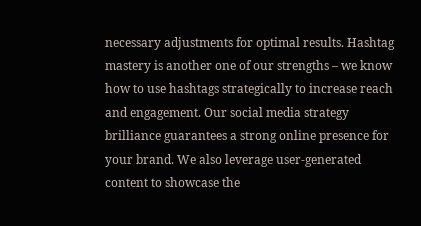necessary adjustments for optimal results. Hashtag mastery is another one of our strengths – we know how to use hashtags strategically to increase reach and engagement. Our social media strategy brilliance guarantees a strong online presence for your brand. We also leverage user-generated content to showcase the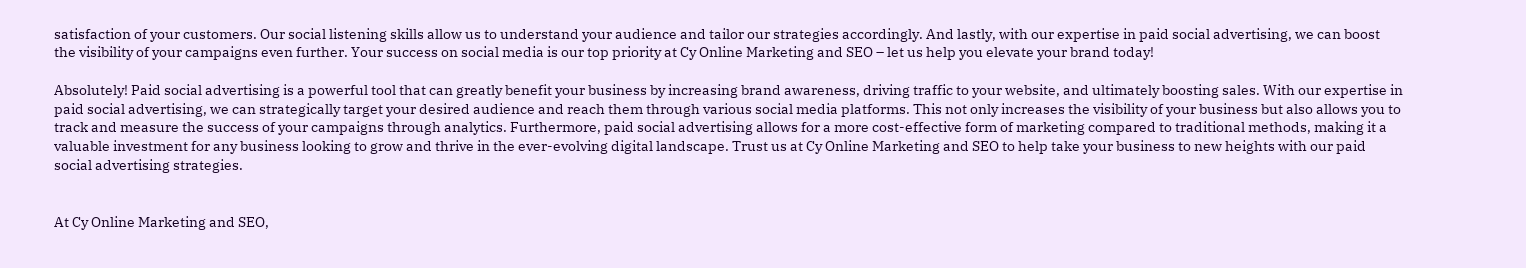satisfaction of your customers. Our social listening skills allow us to understand your audience and tailor our strategies accordingly. And lastly, with our expertise in paid social advertising, we can boost the visibility of your campaigns even further. Your success on social media is our top priority at Cy Online Marketing and SEO – let us help you elevate your brand today!

Absolutely! Paid social advertising is a powerful tool that can greatly benefit your business by increasing brand awareness, driving traffic to your website, and ultimately boosting sales. With our expertise in paid social advertising, we can strategically target your desired audience and reach them through various social media platforms. This not only increases the visibility of your business but also allows you to track and measure the success of your campaigns through analytics. Furthermore, paid social advertising allows for a more cost-effective form of marketing compared to traditional methods, making it a valuable investment for any business looking to grow and thrive in the ever-evolving digital landscape. Trust us at Cy Online Marketing and SEO to help take your business to new heights with our paid social advertising strategies.


At Cy Online Marketing and SEO,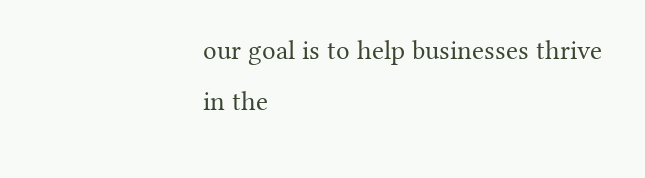our goal is to help businesses thrive in the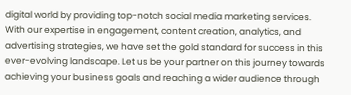digital world by providing top-notch social media marketing services. With our expertise in engagement, content creation, analytics, and advertising strategies, we have set the gold standard for success in this ever-evolving landscape. Let us be your partner on this journey towards achieving your business goals and reaching a wider audience through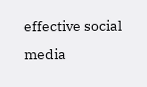effective social media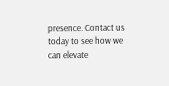presence. Contact us today to see how we can elevate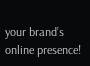your brand’s online presence!